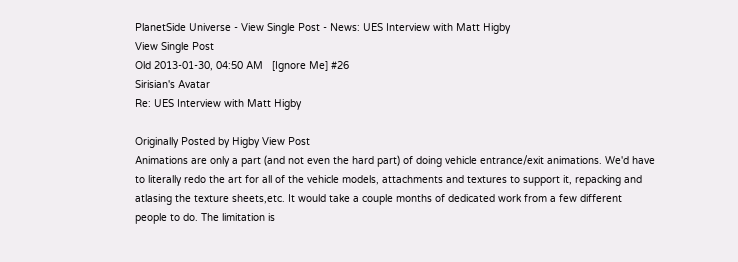PlanetSide Universe - View Single Post - News: UES Interview with Matt Higby
View Single Post
Old 2013-01-30, 04:50 AM   [Ignore Me] #26
Sirisian's Avatar
Re: UES Interview with Matt Higby

Originally Posted by Higby View Post
Animations are only a part (and not even the hard part) of doing vehicle entrance/exit animations. We'd have to literally redo the art for all of the vehicle models, attachments and textures to support it, repacking and atlasing the texture sheets,etc. It would take a couple months of dedicated work from a few different people to do. The limitation is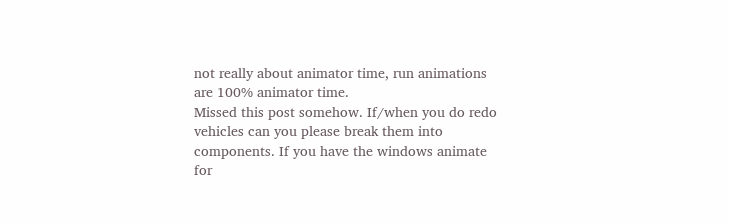not really about animator time, run animations are 100% animator time.
Missed this post somehow. If/when you do redo vehicles can you please break them into components. If you have the windows animate for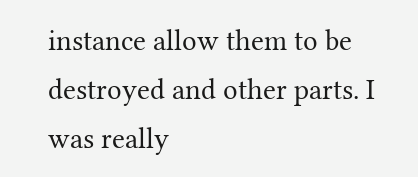instance allow them to be destroyed and other parts. I was really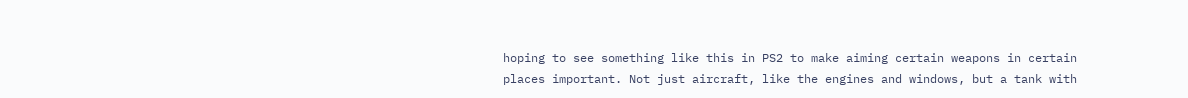hoping to see something like this in PS2 to make aiming certain weapons in certain places important. Not just aircraft, like the engines and windows, but a tank with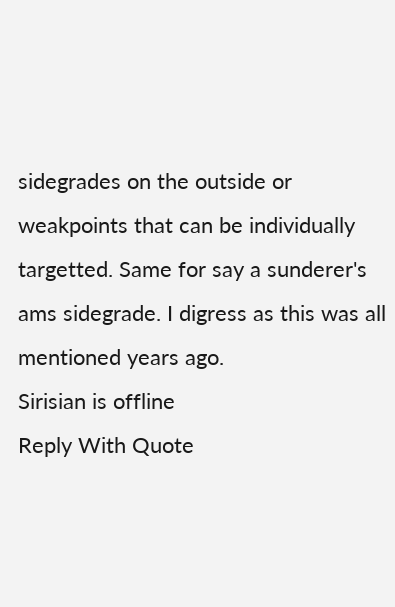sidegrades on the outside or weakpoints that can be individually targetted. Same for say a sunderer's ams sidegrade. I digress as this was all mentioned years ago.
Sirisian is offline
Reply With Quote